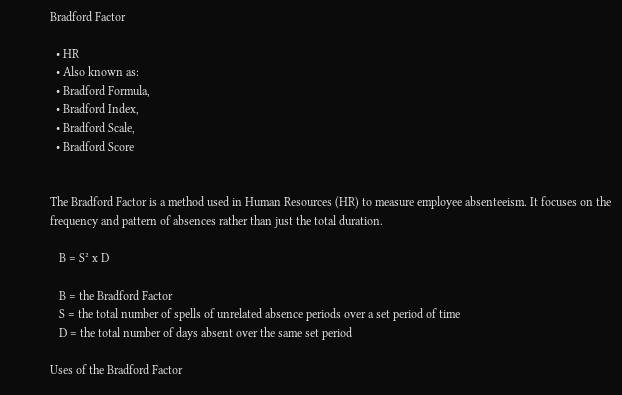Bradford Factor

  • HR
  • Also known as:
  • Bradford Formula,
  • Bradford Index,
  • Bradford Scale,
  • Bradford Score


The Bradford Factor is a method used in Human Resources (HR) to measure employee absenteeism. It focuses on the frequency and pattern of absences rather than just the total duration.

   B = S² x D

   B = the Bradford Factor
   S = the total number of spells of unrelated absence periods over a set period of time
   D = the total number of days absent over the same set period

Uses of the Bradford Factor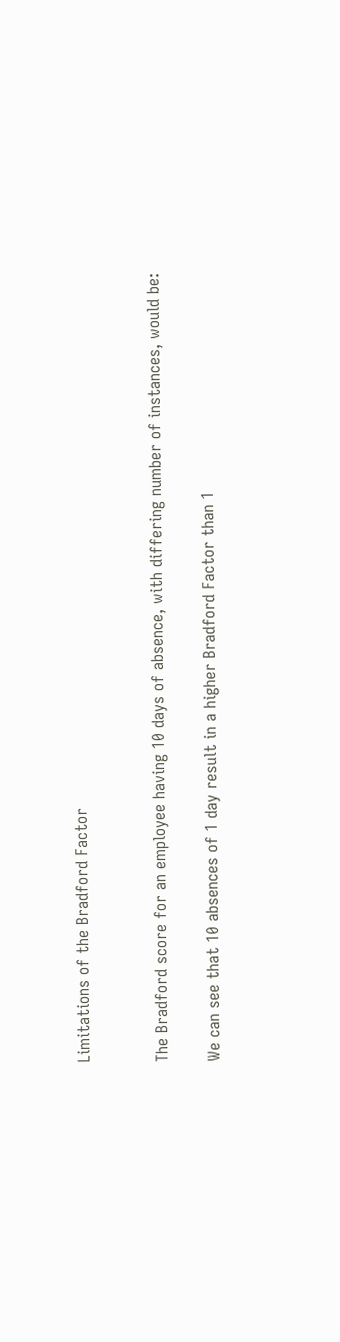Limitations of the Bradford Factor


The Bradford score for an employee having 10 days of absence, with differing number of instances, would be:

We can see that 10 absences of 1 day result in a higher Bradford Factor than 1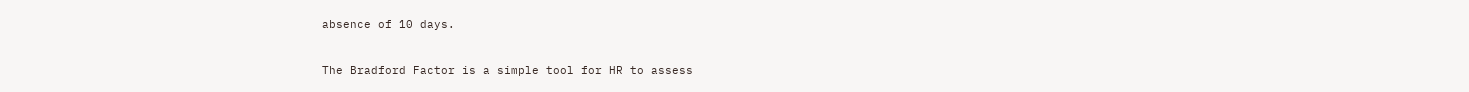absence of 10 days.


The Bradford Factor is a simple tool for HR to assess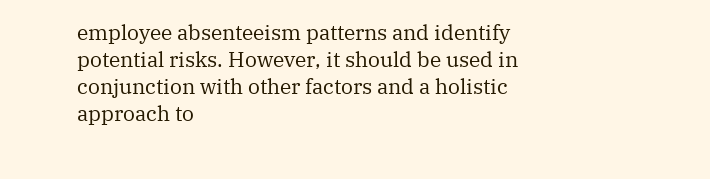employee absenteeism patterns and identify potential risks. However, it should be used in conjunction with other factors and a holistic approach to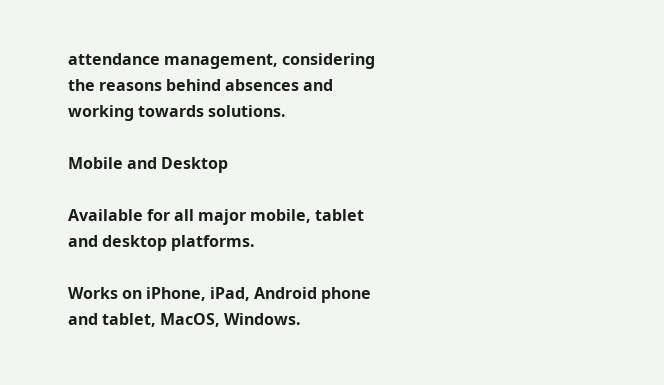attendance management, considering the reasons behind absences and working towards solutions.

Mobile and Desktop

Available for all major mobile, tablet and desktop platforms.

Works on iPhone, iPad, Android phone and tablet, MacOS, Windows.